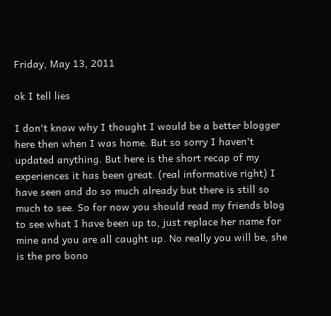Friday, May 13, 2011

ok I tell lies

I don't know why I thought I would be a better blogger here then when I was home. But so sorry I haven't updated anything. But here is the short recap of my experiences it has been great. (real informative right) I have seen and do so much already but there is still so much to see. So for now you should read my friends blog to see what I have been up to, just replace her name for mine and you are all caught up. No really you will be, she is the pro bono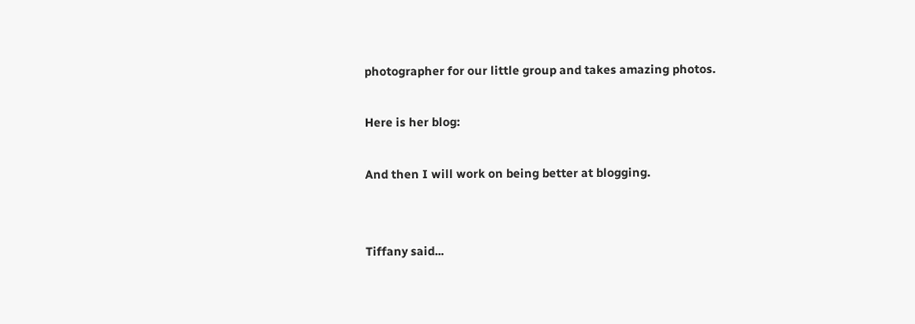photographer for our little group and takes amazing photos.

Here is her blog:

And then I will work on being better at blogging.


Tiffany said...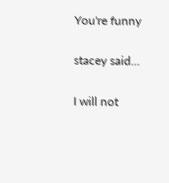You're funny

stacey said...

I will not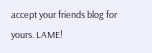accept your friends blog for yours. LAME!